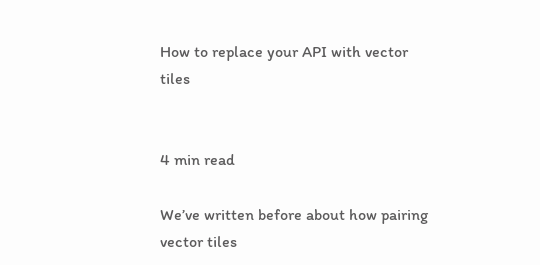How to replace your API with vector tiles


4 min read

We’ve written before about how pairing vector tiles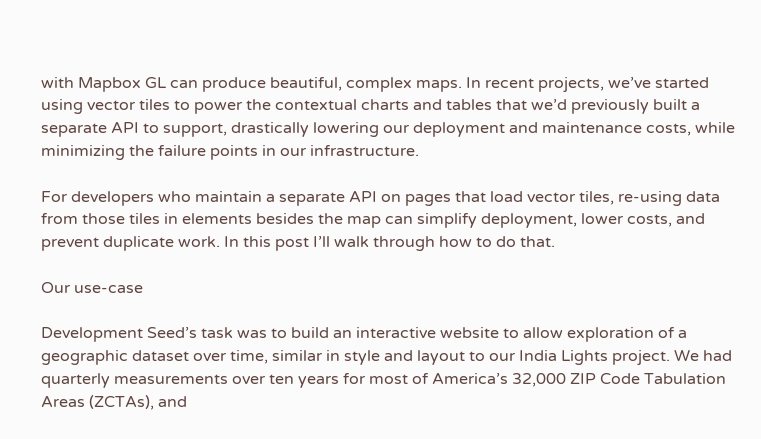with Mapbox GL can produce beautiful, complex maps. In recent projects, we’ve started using vector tiles to power the contextual charts and tables that we’d previously built a separate API to support, drastically lowering our deployment and maintenance costs, while minimizing the failure points in our infrastructure.

For developers who maintain a separate API on pages that load vector tiles, re-using data from those tiles in elements besides the map can simplify deployment, lower costs, and prevent duplicate work. In this post I’ll walk through how to do that.

Our use-case

Development Seed’s task was to build an interactive website to allow exploration of a geographic dataset over time, similar in style and layout to our India Lights project. We had quarterly measurements over ten years for most of America’s 32,000 ZIP Code Tabulation Areas (ZCTAs), and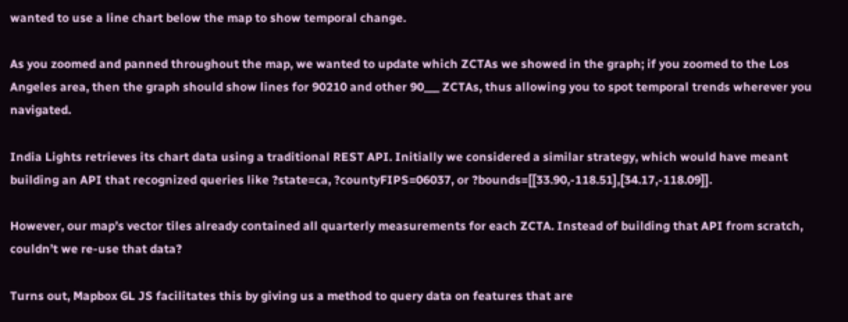wanted to use a line chart below the map to show temporal change.

As you zoomed and panned throughout the map, we wanted to update which ZCTAs we showed in the graph; if you zoomed to the Los Angeles area, then the graph should show lines for 90210 and other 90___ ZCTAs, thus allowing you to spot temporal trends wherever you navigated.

India Lights retrieves its chart data using a traditional REST API. Initially we considered a similar strategy, which would have meant building an API that recognized queries like ?state=ca, ?countyFIPS=06037, or ?bounds=[[33.90,-118.51],[34.17,-118.09]].

However, our map’s vector tiles already contained all quarterly measurements for each ZCTA. Instead of building that API from scratch, couldn’t we re-use that data?

Turns out, Mapbox GL JS facilitates this by giving us a method to query data on features that are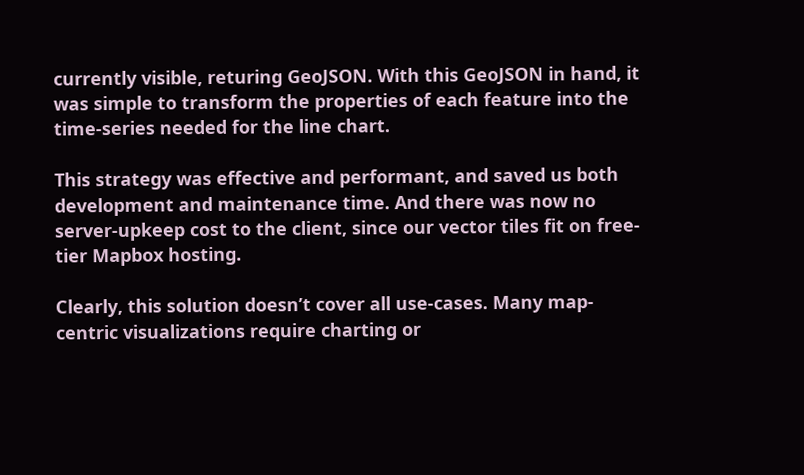currently visible, returing GeoJSON. With this GeoJSON in hand, it was simple to transform the properties of each feature into the time-series needed for the line chart.

This strategy was effective and performant, and saved us both development and maintenance time. And there was now no server-upkeep cost to the client, since our vector tiles fit on free-tier Mapbox hosting.

Clearly, this solution doesn’t cover all use-cases. Many map-centric visualizations require charting or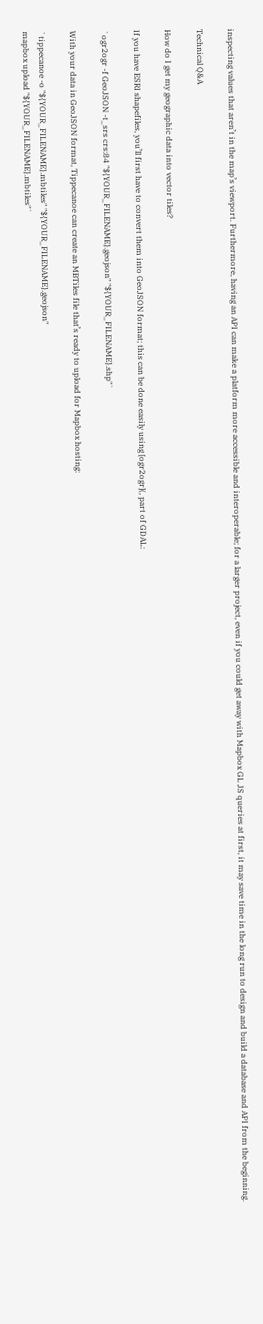inspecting values that aren’t in the map’s viewport. Furthermore, having an API can make a platform more accessible and interoperable; for a larger project, even if you could get away with Mapbox GL JS queries at first, it may save time in the long run to design and build a database and API from the beginning.

Technical Q&A

How do I get my geographic data into vector tiles?

If you have ESRI shapefiles, you’ll first have to convert them into GeoJSON format; this can be done easily using [ogr2ogr](, part of GDAL:

`ogr2ogr -f GeoJSON -t_srs crs:84 "${YOUR_FILENAME}.geojson" "${YOUR_FILENAME}.shp"`

With your data in GeoJSON format, Tippecanoe can create an MBTiles file that’s ready to upload for Mapbox hosting:

`tippecanoe -o "${YOUR_FILENAME}.mbtiles" "${YOUR_FILENAME}.geojson"
mapbox upload "${YOUR_FILENAME}.mbtiles"`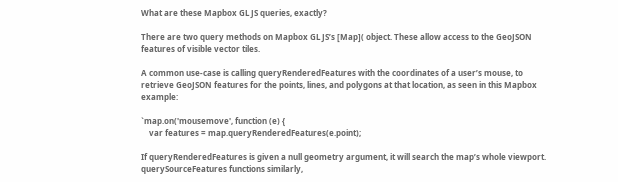What are these Mapbox GL JS queries, exactly?

There are two query methods on Mapbox GL JS’s [Map]( object. These allow access to the GeoJSON features of visible vector tiles.

A common use-case is calling queryRenderedFeatures with the coordinates of a user’s mouse, to retrieve GeoJSON features for the points, lines, and polygons at that location, as seen in this Mapbox example:

`map.on('mousemove', function (e) {
    var features = map.queryRenderedFeatures(e.point);

If queryRenderedFeatures is given a null geometry argument, it will search the map’s whole viewport. querySourceFeatures functions similarly,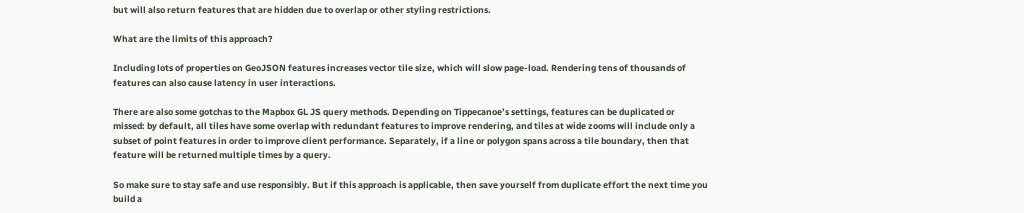but will also return features that are hidden due to overlap or other styling restrictions.

What are the limits of this approach?

Including lots of properties on GeoJSON features increases vector tile size, which will slow page-load. Rendering tens of thousands of features can also cause latency in user interactions.

There are also some gotchas to the Mapbox GL JS query methods. Depending on Tippecanoe’s settings, features can be duplicated or missed: by default, all tiles have some overlap with redundant features to improve rendering, and tiles at wide zooms will include only a subset of point features in order to improve client performance. Separately, if a line or polygon spans across a tile boundary, then that feature will be returned multiple times by a query.

So make sure to stay safe and use responsibly. But if this approach is applicable, then save yourself from duplicate effort the next time you build a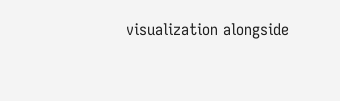visualization alongside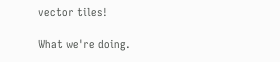vector tiles!

What we're doing.